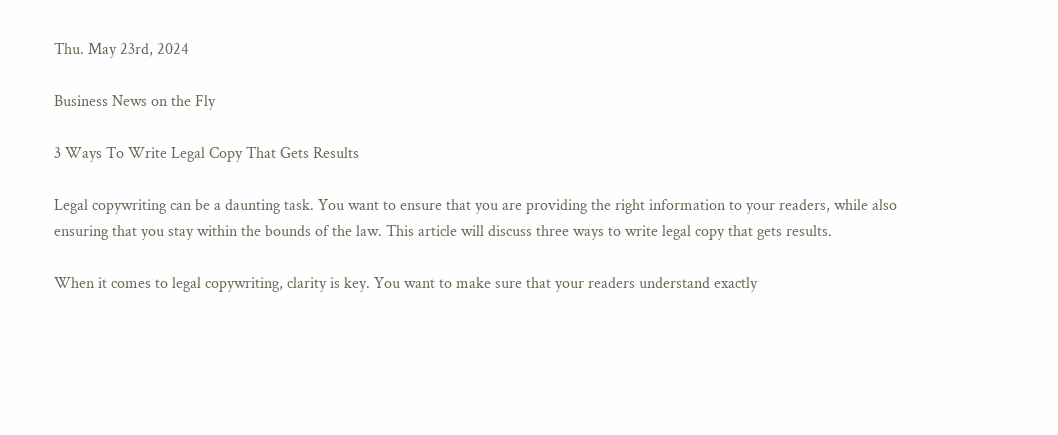Thu. May 23rd, 2024

Business News on the Fly

3 Ways To Write Legal Copy That Gets Results

Legal copywriting can be a daunting task. You want to ensure that you are providing the right information to your readers, while also ensuring that you stay within the bounds of the law. This article will discuss three ways to write legal copy that gets results.

When it comes to legal copywriting, clarity is key. You want to make sure that your readers understand exactly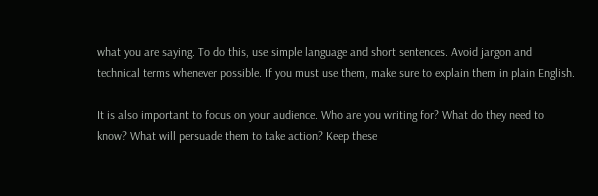what you are saying. To do this, use simple language and short sentences. Avoid jargon and technical terms whenever possible. If you must use them, make sure to explain them in plain English.

It is also important to focus on your audience. Who are you writing for? What do they need to know? What will persuade them to take action? Keep these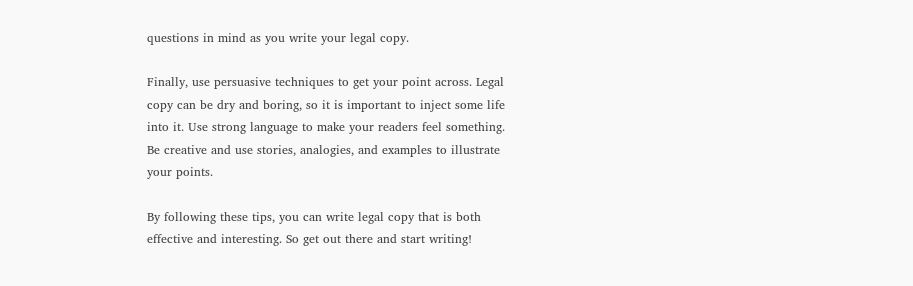questions in mind as you write your legal copy.

Finally, use persuasive techniques to get your point across. Legal copy can be dry and boring, so it is important to inject some life into it. Use strong language to make your readers feel something. Be creative and use stories, analogies, and examples to illustrate your points.

By following these tips, you can write legal copy that is both effective and interesting. So get out there and start writing!